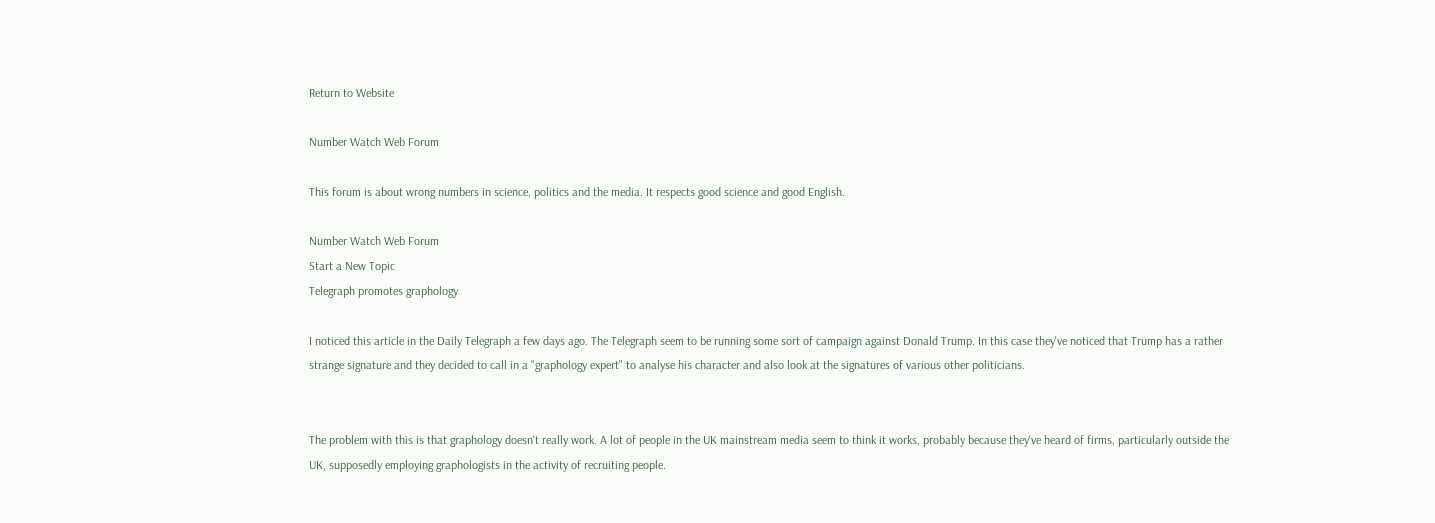Return to Website

Number Watch Web Forum

This forum is about wrong numbers in science, politics and the media. It respects good science and good English.

Number Watch Web Forum
Start a New Topic
Telegraph promotes graphology

I noticed this article in the Daily Telegraph a few days ago. The Telegraph seem to be running some sort of campaign against Donald Trump. In this case they've noticed that Trump has a rather strange signature and they decided to call in a "graphology expert" to analyse his character and also look at the signatures of various other politicians.


The problem with this is that graphology doesn't really work. A lot of people in the UK mainstream media seem to think it works, probably because they've heard of firms, particularly outside the UK, supposedly employing graphologists in the activity of recruiting people.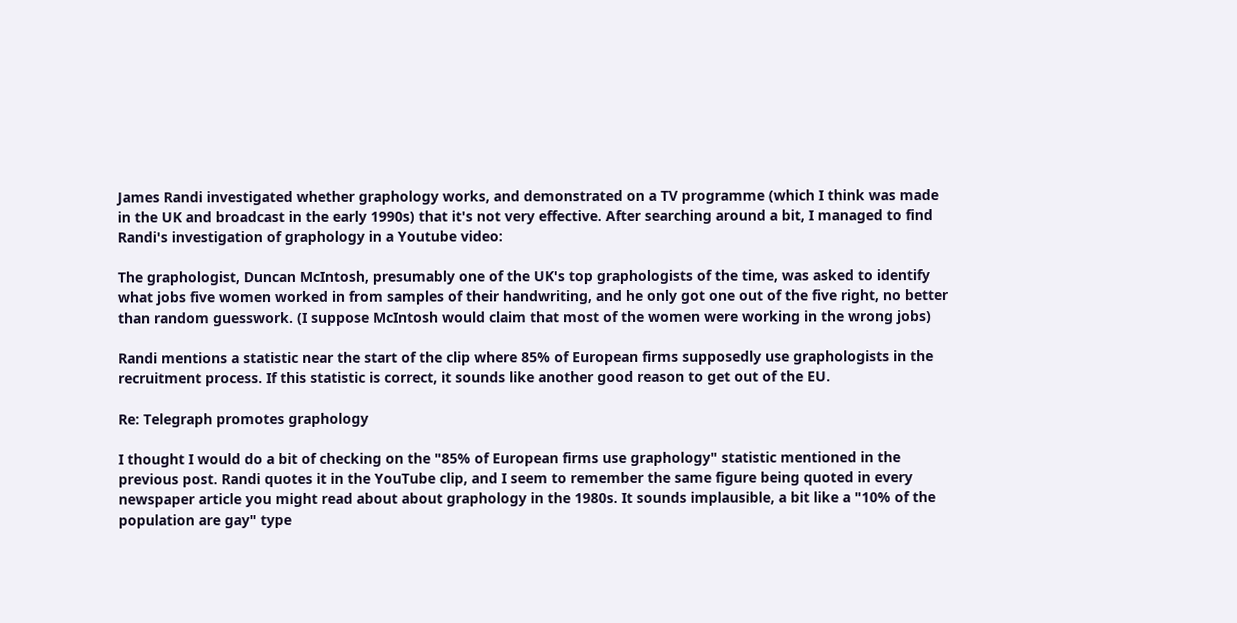James Randi investigated whether graphology works, and demonstrated on a TV programme (which I think was made in the UK and broadcast in the early 1990s) that it's not very effective. After searching around a bit, I managed to find Randi's investigation of graphology in a Youtube video:

The graphologist, Duncan McIntosh, presumably one of the UK's top graphologists of the time, was asked to identify what jobs five women worked in from samples of their handwriting, and he only got one out of the five right, no better than random guesswork. (I suppose McIntosh would claim that most of the women were working in the wrong jobs)

Randi mentions a statistic near the start of the clip where 85% of European firms supposedly use graphologists in the recruitment process. If this statistic is correct, it sounds like another good reason to get out of the EU.

Re: Telegraph promotes graphology

I thought I would do a bit of checking on the "85% of European firms use graphology" statistic mentioned in the previous post. Randi quotes it in the YouTube clip, and I seem to remember the same figure being quoted in every newspaper article you might read about about graphology in the 1980s. It sounds implausible, a bit like a "10% of the population are gay" type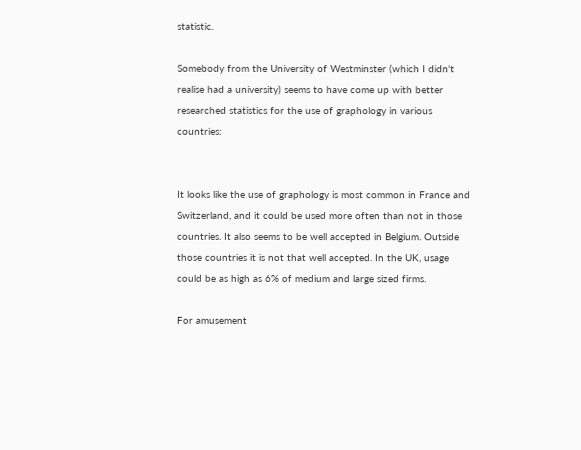statistic.

Somebody from the University of Westminster (which I didn't realise had a university) seems to have come up with better researched statistics for the use of graphology in various countries:


It looks like the use of graphology is most common in France and Switzerland, and it could be used more often than not in those countries. It also seems to be well accepted in Belgium. Outside those countries it is not that well accepted. In the UK, usage could be as high as 6% of medium and large sized firms.

For amusement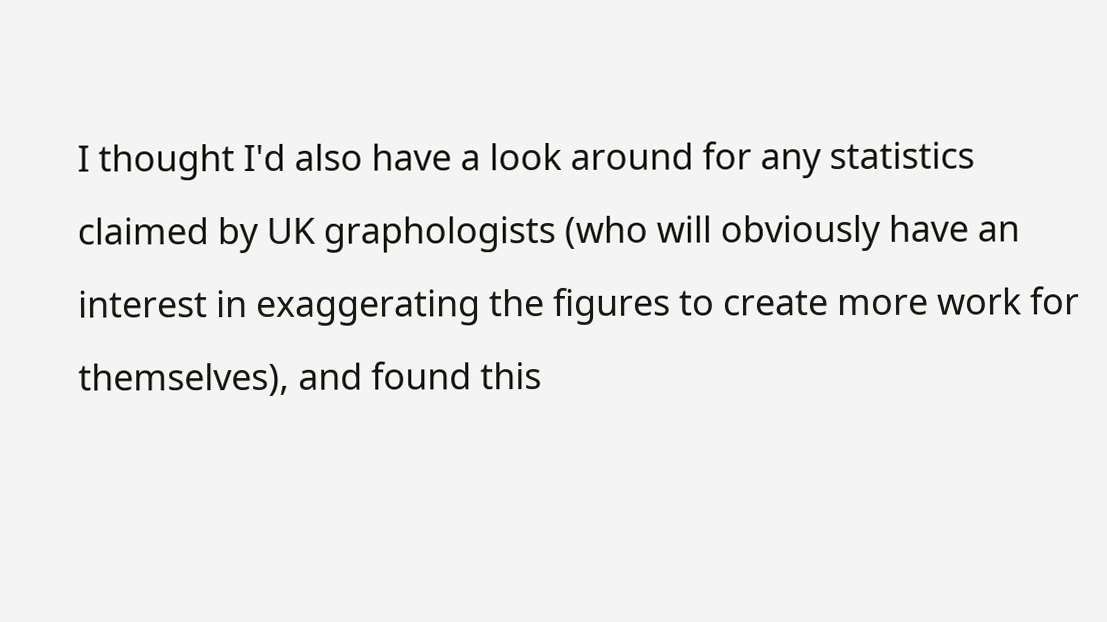I thought I'd also have a look around for any statistics claimed by UK graphologists (who will obviously have an interest in exaggerating the figures to create more work for themselves), and found this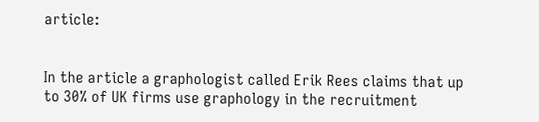article:


In the article a graphologist called Erik Rees claims that up to 30% of UK firms use graphology in the recruitment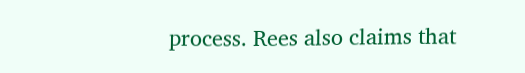process. Rees also claims that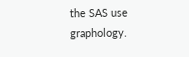the SAS use graphology.